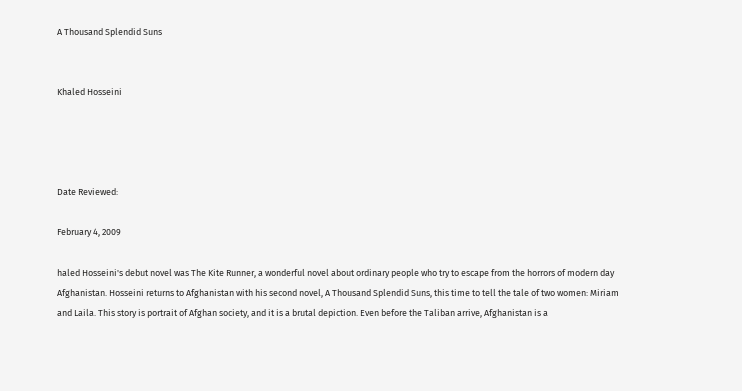A Thousand Splendid Suns


Khaled Hosseini




Date Reviewed:

February 4, 2009

haled Hosseini's debut novel was The Kite Runner, a wonderful novel about ordinary people who try to escape from the horrors of modern day Afghanistan. Hosseini returns to Afghanistan with his second novel, A Thousand Splendid Suns, this time to tell the tale of two women: Miriam and Laila. This story is portrait of Afghan society, and it is a brutal depiction. Even before the Taliban arrive, Afghanistan is a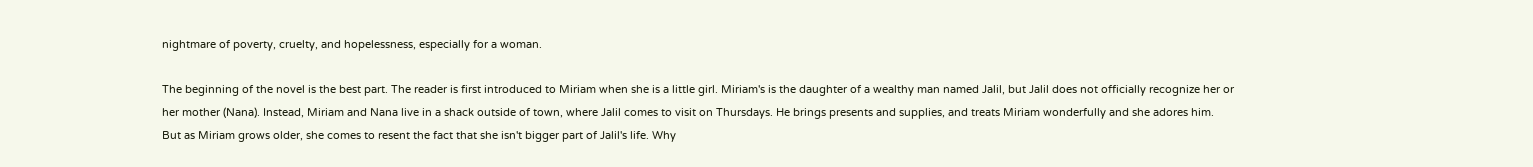nightmare of poverty, cruelty, and hopelessness, especially for a woman.

The beginning of the novel is the best part. The reader is first introduced to Miriam when she is a little girl. Miriam's is the daughter of a wealthy man named Jalil, but Jalil does not officially recognize her or her mother (Nana). Instead, Miriam and Nana live in a shack outside of town, where Jalil comes to visit on Thursdays. He brings presents and supplies, and treats Miriam wonderfully and she adores him. But as Miriam grows older, she comes to resent the fact that she isn't bigger part of Jalil's life. Why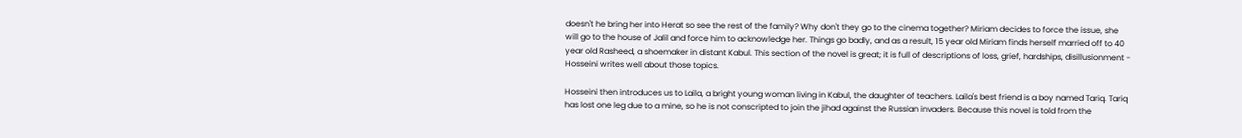doesn't he bring her into Herat so see the rest of the family? Why don't they go to the cinema together? Miriam decides to force the issue, she will go to the house of Jalil and force him to acknowledge her. Things go badly, and as a result, 15 year old Miriam finds herself married off to 40 year old Rasheed, a shoemaker in distant Kabul. This section of the novel is great; it is full of descriptions of loss, grief, hardships, disillusionment - Hosseini writes well about those topics.

Hosseini then introduces us to Laila, a bright young woman living in Kabul, the daughter of teachers. Laila's best friend is a boy named Tariq. Tariq has lost one leg due to a mine, so he is not conscripted to join the jihad against the Russian invaders. Because this novel is told from the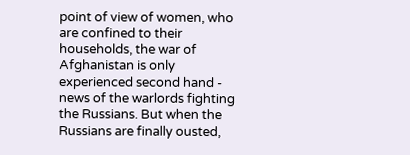point of view of women, who are confined to their households, the war of Afghanistan is only experienced second hand - news of the warlords fighting the Russians. But when the Russians are finally ousted,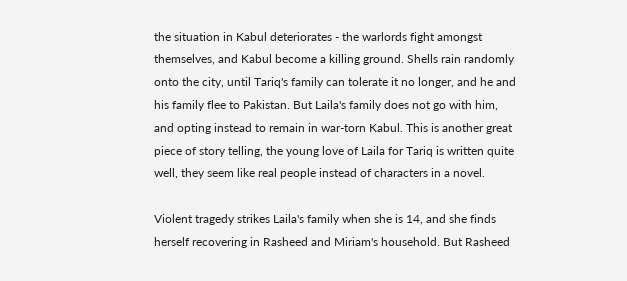the situation in Kabul deteriorates - the warlords fight amongst themselves, and Kabul become a killing ground. Shells rain randomly onto the city, until Tariq's family can tolerate it no longer, and he and his family flee to Pakistan. But Laila's family does not go with him, and opting instead to remain in war-torn Kabul. This is another great piece of story telling, the young love of Laila for Tariq is written quite well, they seem like real people instead of characters in a novel.

Violent tragedy strikes Laila's family when she is 14, and she finds herself recovering in Rasheed and Miriam's household. But Rasheed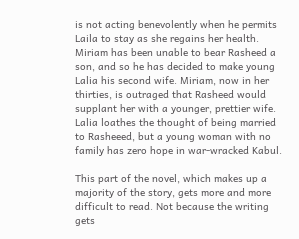is not acting benevolently when he permits Laila to stay as she regains her health. Miriam has been unable to bear Rasheed a son, and so he has decided to make young Lalia his second wife. Miriam, now in her thirties, is outraged that Rasheed would supplant her with a younger, prettier wife. Lalia loathes the thought of being married to Rasheeed, but a young woman with no family has zero hope in war-wracked Kabul.

This part of the novel, which makes up a majority of the story, gets more and more difficult to read. Not because the writing gets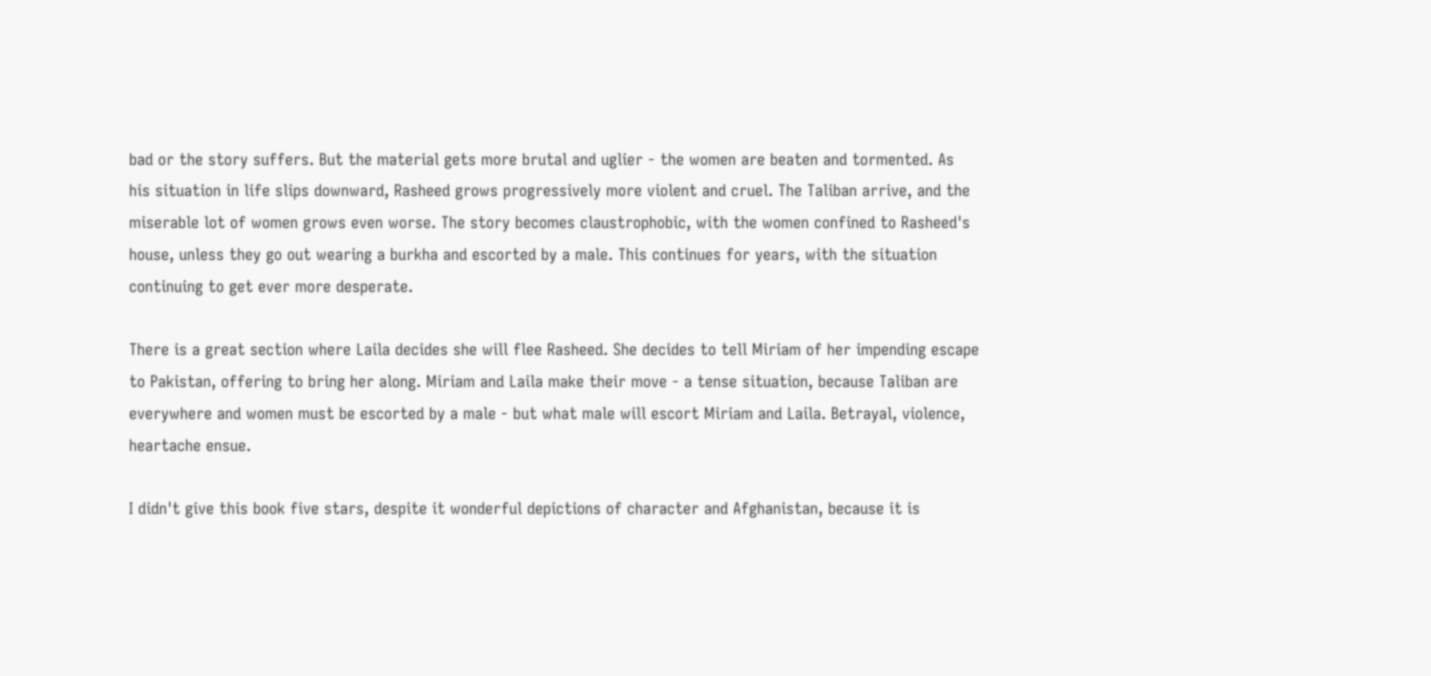bad or the story suffers. But the material gets more brutal and uglier - the women are beaten and tormented. As his situation in life slips downward, Rasheed grows progressively more violent and cruel. The Taliban arrive, and the miserable lot of women grows even worse. The story becomes claustrophobic, with the women confined to Rasheed's house, unless they go out wearing a burkha and escorted by a male. This continues for years, with the situation continuing to get ever more desperate.

There is a great section where Laila decides she will flee Rasheed. She decides to tell Miriam of her impending escape to Pakistan, offering to bring her along. Miriam and Laila make their move - a tense situation, because Taliban are everywhere and women must be escorted by a male - but what male will escort Miriam and Laila. Betrayal, violence, heartache ensue.

I didn't give this book five stars, despite it wonderful depictions of character and Afghanistan, because it is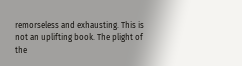remorseless and exhausting. This is not an uplifting book. The plight of the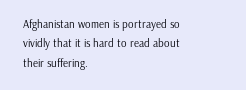Afghanistan women is portrayed so vividly that it is hard to read about their suffering.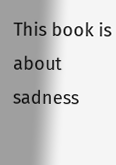This book is about sadness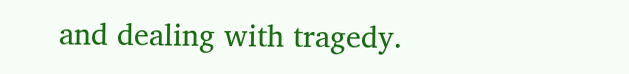and dealing with tragedy.